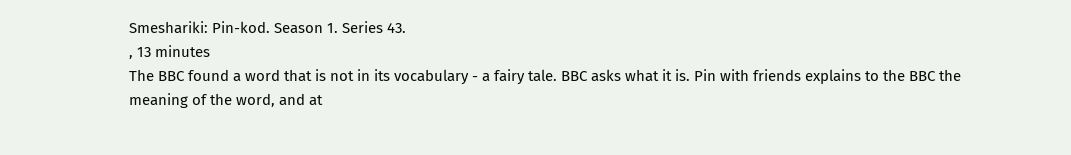Smeshariki: Pin-kod. Season 1. Series 43.
, 13 minutes
The BBC found a word that is not in its vocabulary - a fairy tale. BBC asks what it is. Pin with friends explains to the BBC the meaning of the word, and at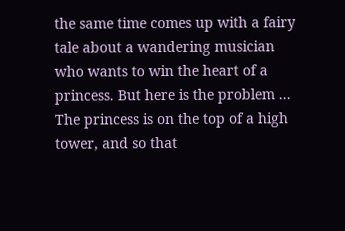the same time comes up with a fairy tale about a wandering musician who wants to win the heart of a princess. But here is the problem ... The princess is on the top of a high tower, and so that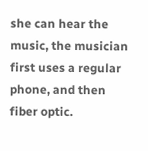she can hear the music, the musician first uses a regular phone, and then fiber optic.